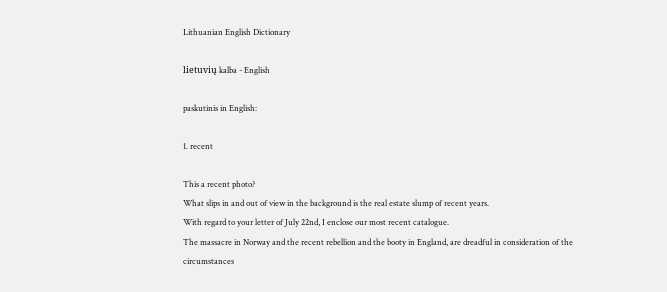Lithuanian English Dictionary

lietuvių kalba - English

paskutinis in English:

1. recent

This a recent photo?
What slips in and out of view in the background is the real estate slump of recent years.
With regard to your letter of July 22nd, I enclose our most recent catalogue.
The massacre in Norway and the recent rebellion and the booty in England, are dreadful in consideration of the circumstances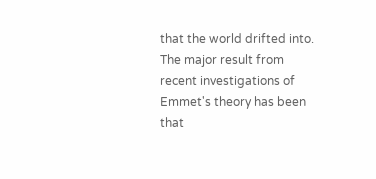that the world drifted into.
The major result from recent investigations of Emmet's theory has been that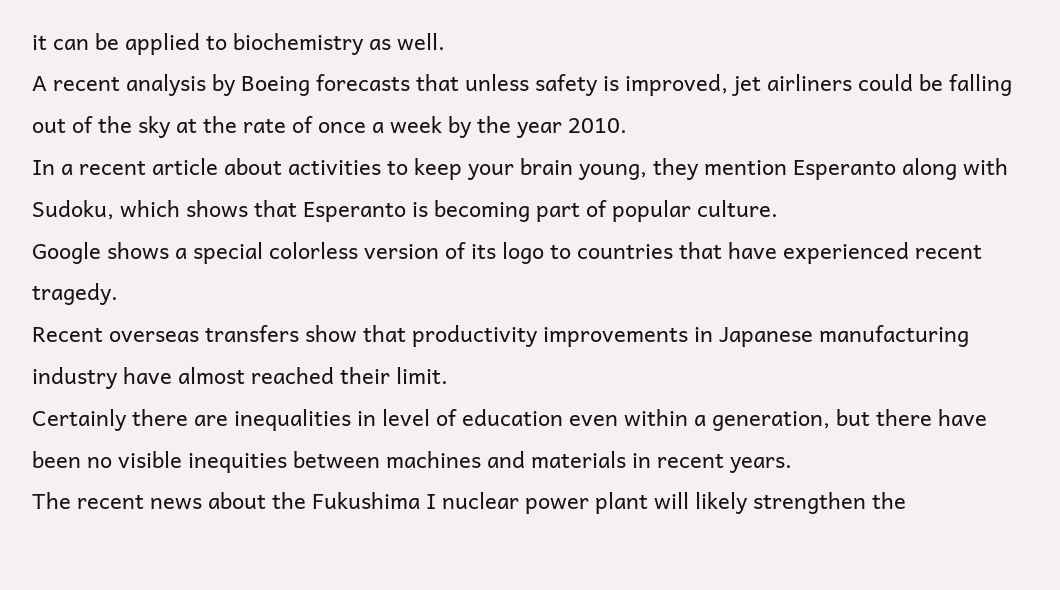it can be applied to biochemistry as well.
A recent analysis by Boeing forecasts that unless safety is improved, jet airliners could be falling out of the sky at the rate of once a week by the year 2010.
In a recent article about activities to keep your brain young, they mention Esperanto along with Sudoku, which shows that Esperanto is becoming part of popular culture.
Google shows a special colorless version of its logo to countries that have experienced recent tragedy.
Recent overseas transfers show that productivity improvements in Japanese manufacturing industry have almost reached their limit.
Certainly there are inequalities in level of education even within a generation, but there have been no visible inequities between machines and materials in recent years.
The recent news about the Fukushima I nuclear power plant will likely strengthen the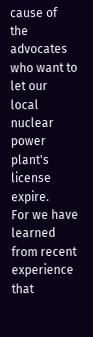cause of the advocates who want to let our local nuclear power plant's license expire.
For we have learned from recent experience that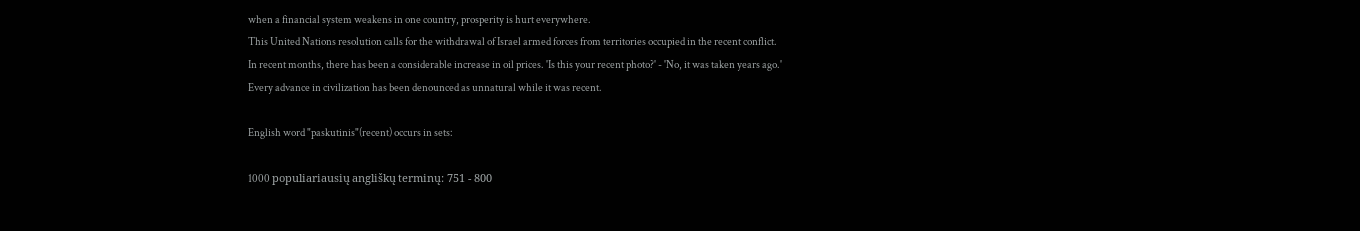when a financial system weakens in one country, prosperity is hurt everywhere.
This United Nations resolution calls for the withdrawal of Israel armed forces from territories occupied in the recent conflict.
In recent months, there has been a considerable increase in oil prices. 'Is this your recent photo?' - 'No, it was taken years ago.'
Every advance in civilization has been denounced as unnatural while it was recent.

English word "paskutinis"(recent) occurs in sets:

1000 populiariausių angliškų terminų: 751 - 800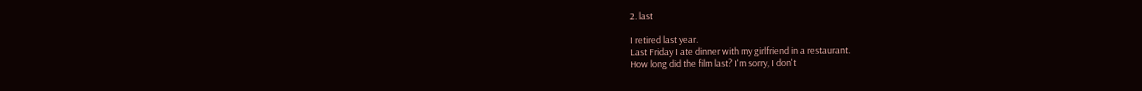2. last

I retired last year.
Last Friday I ate dinner with my girlfriend in a restaurant.
How long did the film last? I'm sorry, I don't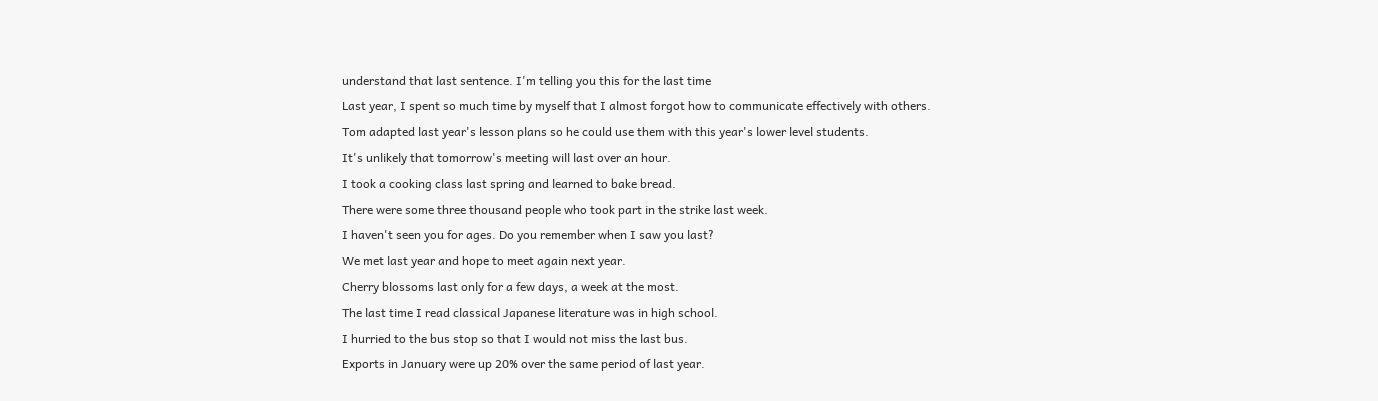understand that last sentence. I'm telling you this for the last time
Last year, I spent so much time by myself that I almost forgot how to communicate effectively with others.
Tom adapted last year's lesson plans so he could use them with this year's lower level students.
It's unlikely that tomorrow's meeting will last over an hour.
I took a cooking class last spring and learned to bake bread.
There were some three thousand people who took part in the strike last week.
I haven't seen you for ages. Do you remember when I saw you last?
We met last year and hope to meet again next year.
Cherry blossoms last only for a few days, a week at the most.
The last time I read classical Japanese literature was in high school.
I hurried to the bus stop so that I would not miss the last bus.
Exports in January were up 20% over the same period of last year.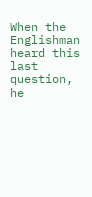When the Englishman heard this last question, he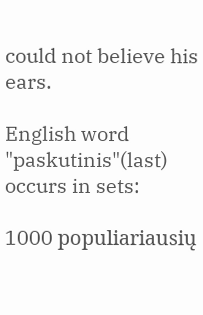could not believe his ears.

English word "paskutinis"(last) occurs in sets:

1000 populiariausių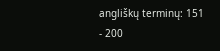angliškų terminų: 151 - 200